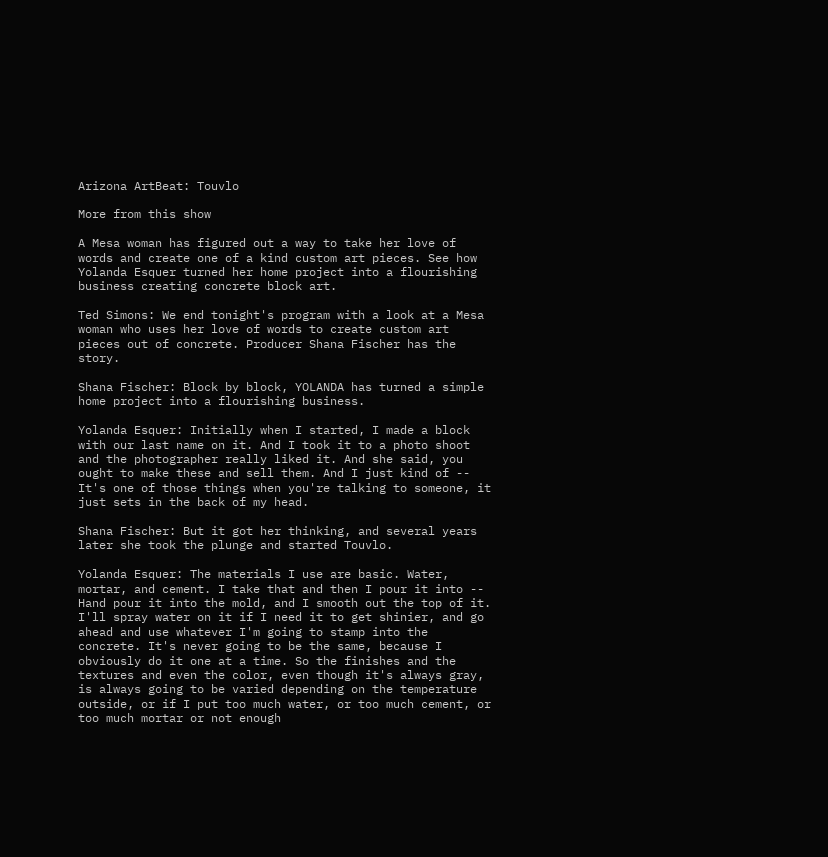Arizona ArtBeat: Touvlo

More from this show

A Mesa woman has figured out a way to take her love of words and create one of a kind custom art pieces. See how Yolanda Esquer turned her home project into a flourishing business creating concrete block art.

Ted Simons: We end tonight's program with a look at a Mesa woman who uses her love of words to create custom art pieces out of concrete. Producer Shana Fischer has the story.

Shana Fischer: Block by block, YOLANDA has turned a simple home project into a flourishing business.

Yolanda Esquer: Initially when I started, I made a block with our last name on it. And I took it to a photo shoot and the photographer really liked it. And she said, you ought to make these and sell them. And I just kind of -- It's one of those things when you're talking to someone, it just sets in the back of my head.

Shana Fischer: But it got her thinking, and several years later she took the plunge and started Touvlo.

Yolanda Esquer: The materials I use are basic. Water, mortar, and cement. I take that and then I pour it into -- Hand pour it into the mold, and I smooth out the top of it. I'll spray water on it if I need it to get shinier, and go ahead and use whatever I'm going to stamp into the concrete. It's never going to be the same, because I obviously do it one at a time. So the finishes and the textures and even the color, even though it's always gray, is always going to be varied depending on the temperature outside, or if I put too much water, or too much cement, or too much mortar or not enough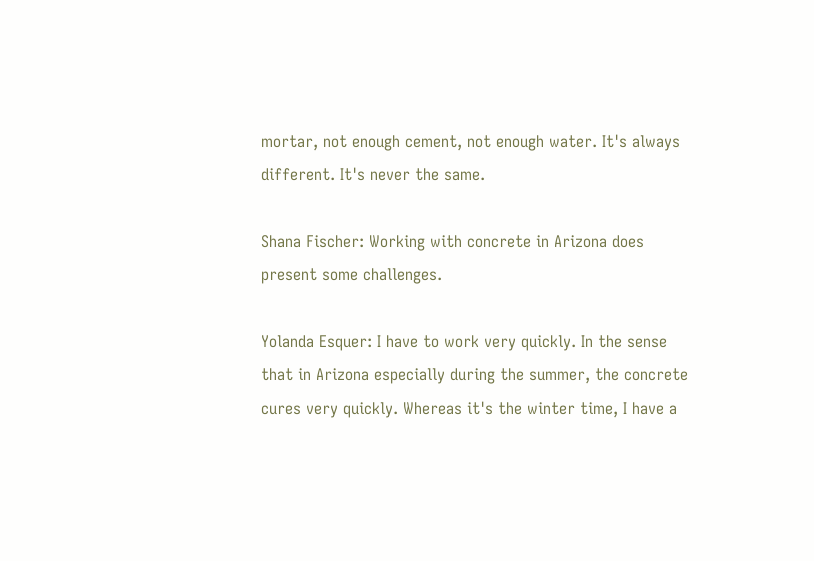mortar, not enough cement, not enough water. It's always different. It's never the same.

Shana Fischer: Working with concrete in Arizona does present some challenges.

Yolanda Esquer: I have to work very quickly. In the sense that in Arizona especially during the summer, the concrete cures very quickly. Whereas it's the winter time, I have a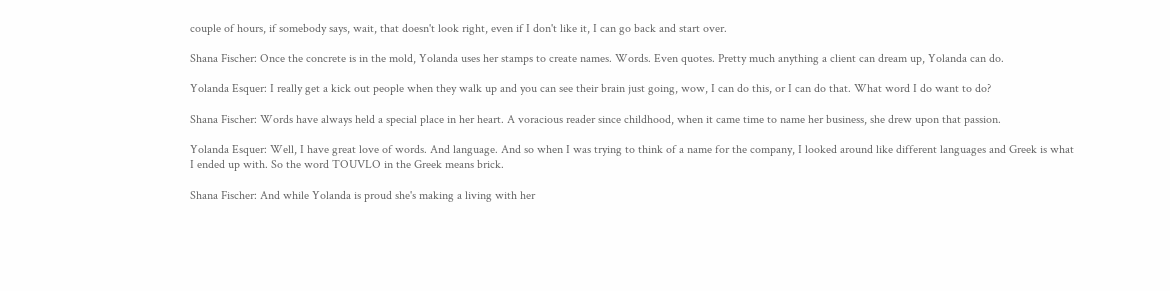couple of hours, if somebody says, wait, that doesn't look right, even if I don't like it, I can go back and start over.

Shana Fischer: Once the concrete is in the mold, Yolanda uses her stamps to create names. Words. Even quotes. Pretty much anything a client can dream up, Yolanda can do.

Yolanda Esquer: I really get a kick out people when they walk up and you can see their brain just going, wow, I can do this, or I can do that. What word I do want to do?

Shana Fischer: Words have always held a special place in her heart. A voracious reader since childhood, when it came time to name her business, she drew upon that passion.

Yolanda Esquer: Well, I have great love of words. And language. And so when I was trying to think of a name for the company, I looked around like different languages and Greek is what I ended up with. So the word TOUVLO in the Greek means brick.

Shana Fischer: And while Yolanda is proud she's making a living with her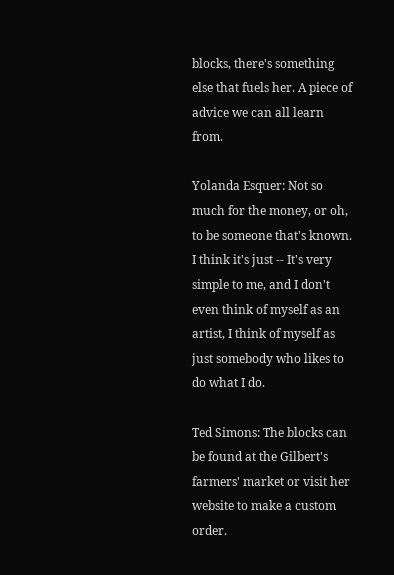blocks, there's something else that fuels her. A piece of advice we can all learn from.

Yolanda Esquer: Not so much for the money, or oh, to be someone that's known. I think it's just -- It's very simple to me, and I don't even think of myself as an artist, I think of myself as just somebody who likes to do what I do.

Ted Simons: The blocks can be found at the Gilbert's farmers' market or visit her website to make a custom order.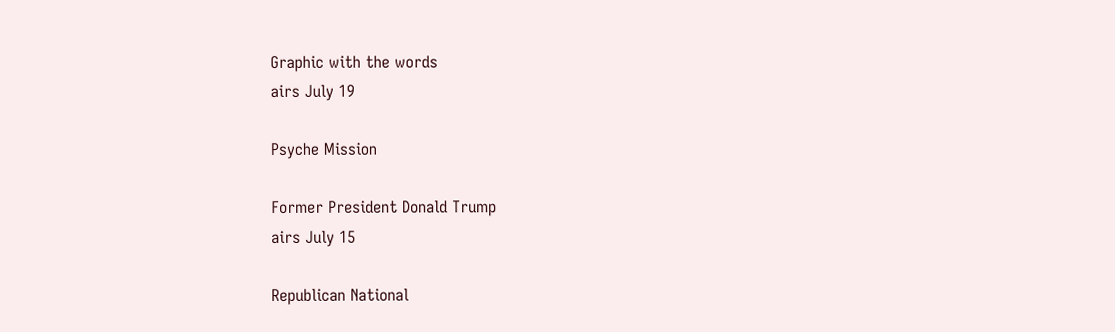Graphic with the words
airs July 19

Psyche Mission

Former President Donald Trump
airs July 15

Republican National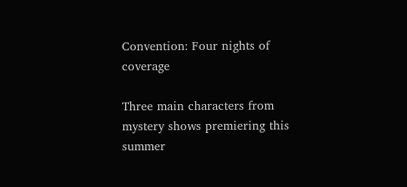Convention: Four nights of coverage

Three main characters from mystery shows premiering this summer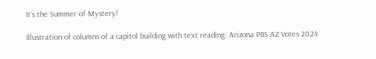It’s the Summer of Mystery!

Illustration of columns of a capitol building with text reading: Arizona PBS AZ Votes 2024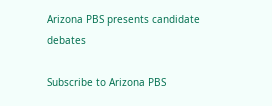Arizona PBS presents candidate debates

Subscribe to Arizona PBS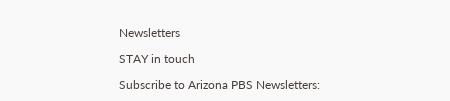Newsletters

STAY in touch

Subscribe to Arizona PBS Newsletters: